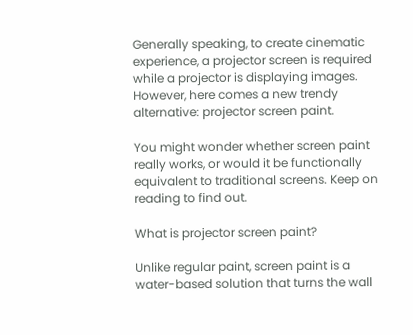Generally speaking, to create cinematic experience, a projector screen is required while a projector is displaying images. However, here comes a new trendy alternative: projector screen paint.

You might wonder whether screen paint really works, or would it be functionally equivalent to traditional screens. Keep on reading to find out.

What is projector screen paint?

Unlike regular paint, screen paint is a water-based solution that turns the wall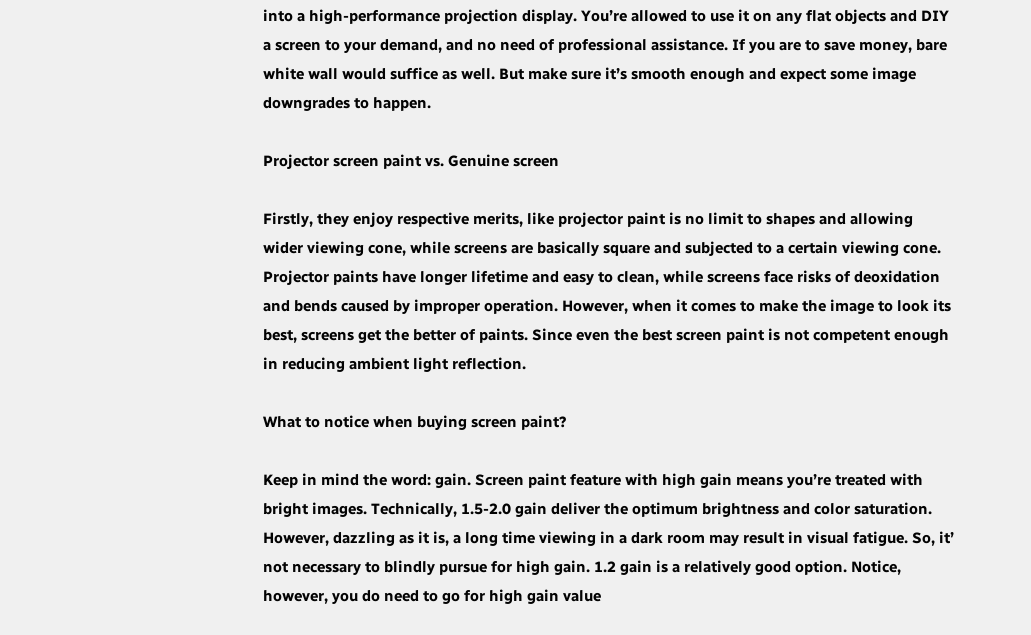into a high-performance projection display. You’re allowed to use it on any flat objects and DIY a screen to your demand, and no need of professional assistance. If you are to save money, bare white wall would suffice as well. But make sure it’s smooth enough and expect some image downgrades to happen.

Projector screen paint vs. Genuine screen

Firstly, they enjoy respective merits, like projector paint is no limit to shapes and allowing wider viewing cone, while screens are basically square and subjected to a certain viewing cone. Projector paints have longer lifetime and easy to clean, while screens face risks of deoxidation and bends caused by improper operation. However, when it comes to make the image to look its best, screens get the better of paints. Since even the best screen paint is not competent enough in reducing ambient light reflection.

What to notice when buying screen paint?

Keep in mind the word: gain. Screen paint feature with high gain means you’re treated with bright images. Technically, 1.5-2.0 gain deliver the optimum brightness and color saturation. However, dazzling as it is, a long time viewing in a dark room may result in visual fatigue. So, it’ not necessary to blindly pursue for high gain. 1.2 gain is a relatively good option. Notice, however, you do need to go for high gain value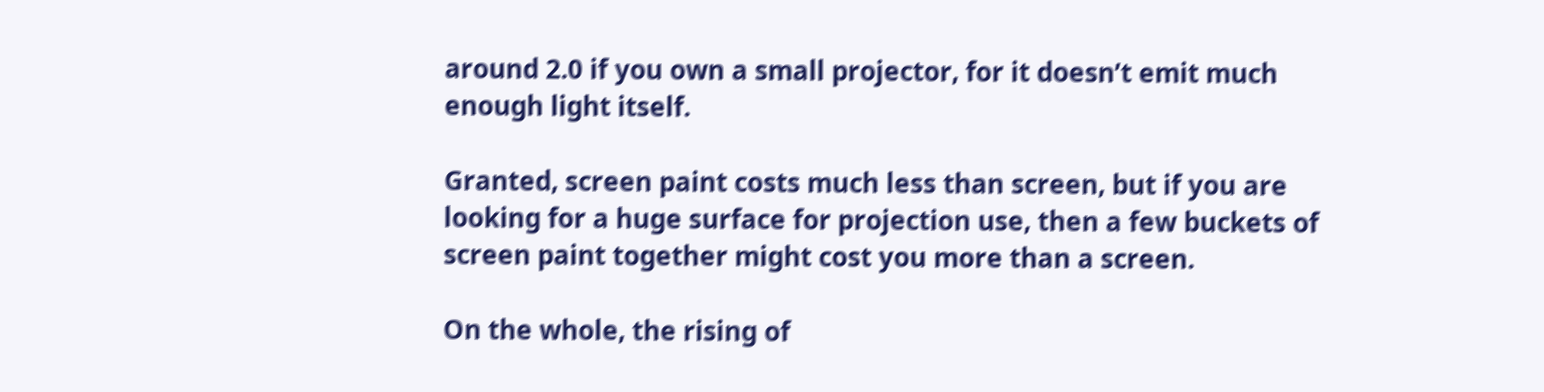around 2.0 if you own a small projector, for it doesn’t emit much enough light itself.

Granted, screen paint costs much less than screen, but if you are looking for a huge surface for projection use, then a few buckets of screen paint together might cost you more than a screen.

On the whole, the rising of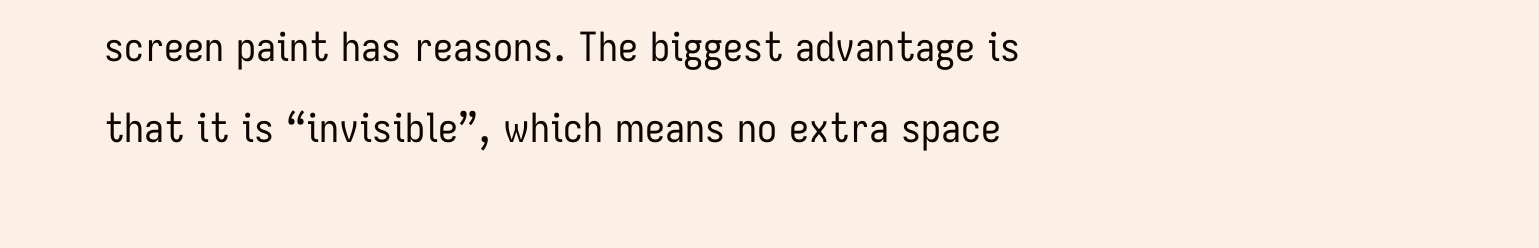screen paint has reasons. The biggest advantage is that it is “invisible”, which means no extra space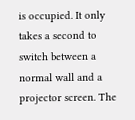is occupied. It only takes a second to switch between a normal wall and a projector screen. The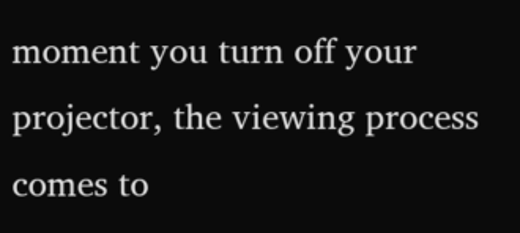moment you turn off your projector, the viewing process comes to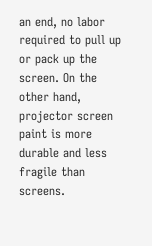an end, no labor required to pull up or pack up the screen. On the other hand, projector screen paint is more durable and less fragile than screens.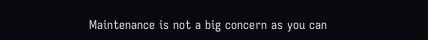Maintenance is not a big concern as you can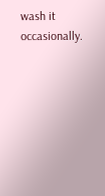wash it occasionally.